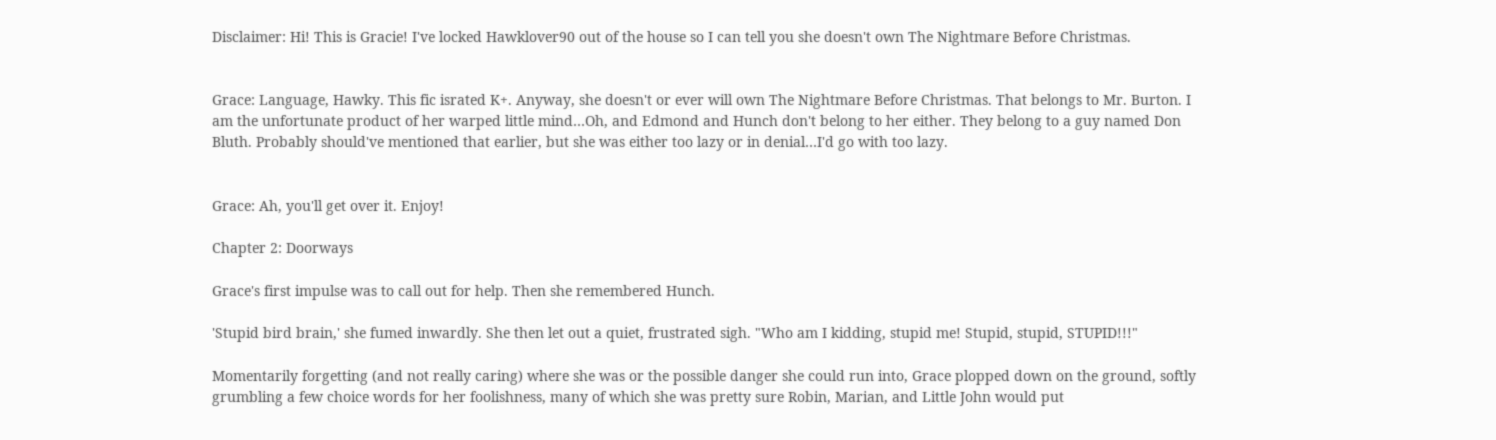Disclaimer: Hi! This is Gracie! I've locked Hawklover90 out of the house so I can tell you she doesn't own The Nightmare Before Christmas.


Grace: Language, Hawky. This fic israted K+. Anyway, she doesn't or ever will own The Nightmare Before Christmas. That belongs to Mr. Burton. I am the unfortunate product of her warped little mind…Oh, and Edmond and Hunch don't belong to her either. They belong to a guy named Don Bluth. Probably should've mentioned that earlier, but she was either too lazy or in denial…I'd go with too lazy.


Grace: Ah, you'll get over it. Enjoy!

Chapter 2: Doorways

Grace's first impulse was to call out for help. Then she remembered Hunch.

'Stupid bird brain,' she fumed inwardly. She then let out a quiet, frustrated sigh. "Who am I kidding, stupid me! Stupid, stupid, STUPID!!!"

Momentarily forgetting (and not really caring) where she was or the possible danger she could run into, Grace plopped down on the ground, softly grumbling a few choice words for her foolishness, many of which she was pretty sure Robin, Marian, and Little John would put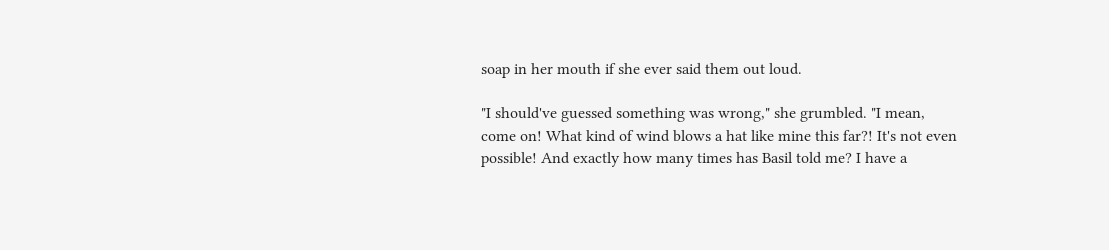soap in her mouth if she ever said them out loud.

"I should've guessed something was wrong," she grumbled. "I mean, come on! What kind of wind blows a hat like mine this far?! It's not even possible! And exactly how many times has Basil told me? I have a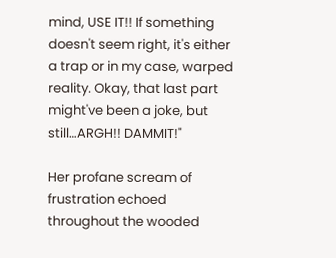mind, USE IT!! If something doesn't seem right, it's either a trap or in my case, warped reality. Okay, that last part might've been a joke, but still…ARGH!! DAMMIT!"

Her profane scream of frustration echoed throughout the wooded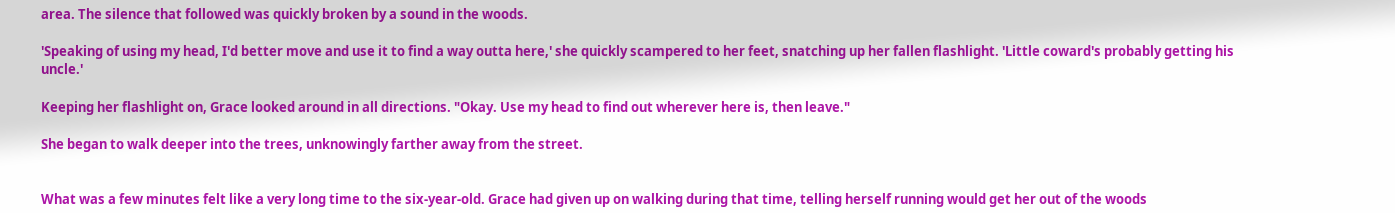area. The silence that followed was quickly broken by a sound in the woods.

'Speaking of using my head, I'd better move and use it to find a way outta here,' she quickly scampered to her feet, snatching up her fallen flashlight. 'Little coward's probably getting his uncle.'

Keeping her flashlight on, Grace looked around in all directions. "Okay. Use my head to find out wherever here is, then leave."

She began to walk deeper into the trees, unknowingly farther away from the street.


What was a few minutes felt like a very long time to the six-year-old. Grace had given up on walking during that time, telling herself running would get her out of the woods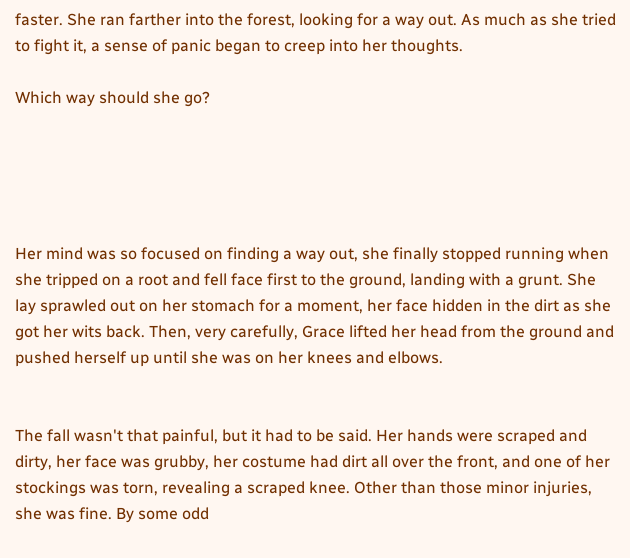faster. She ran farther into the forest, looking for a way out. As much as she tried to fight it, a sense of panic began to creep into her thoughts.

Which way should she go?





Her mind was so focused on finding a way out, she finally stopped running when she tripped on a root and fell face first to the ground, landing with a grunt. She lay sprawled out on her stomach for a moment, her face hidden in the dirt as she got her wits back. Then, very carefully, Grace lifted her head from the ground and pushed herself up until she was on her knees and elbows.


The fall wasn't that painful, but it had to be said. Her hands were scraped and dirty, her face was grubby, her costume had dirt all over the front, and one of her stockings was torn, revealing a scraped knee. Other than those minor injuries, she was fine. By some odd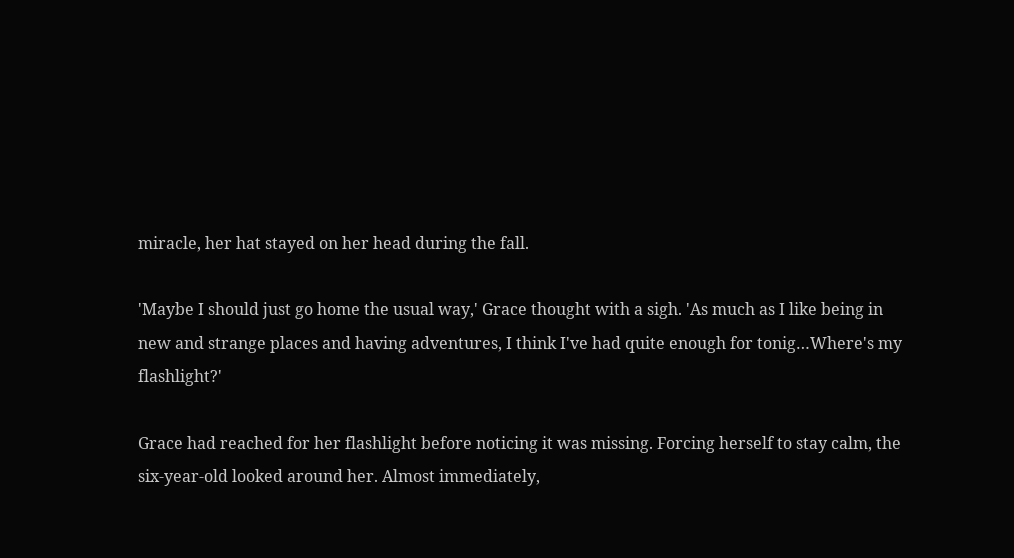miracle, her hat stayed on her head during the fall.

'Maybe I should just go home the usual way,' Grace thought with a sigh. 'As much as I like being in new and strange places and having adventures, I think I've had quite enough for tonig…Where's my flashlight?'

Grace had reached for her flashlight before noticing it was missing. Forcing herself to stay calm, the six-year-old looked around her. Almost immediately,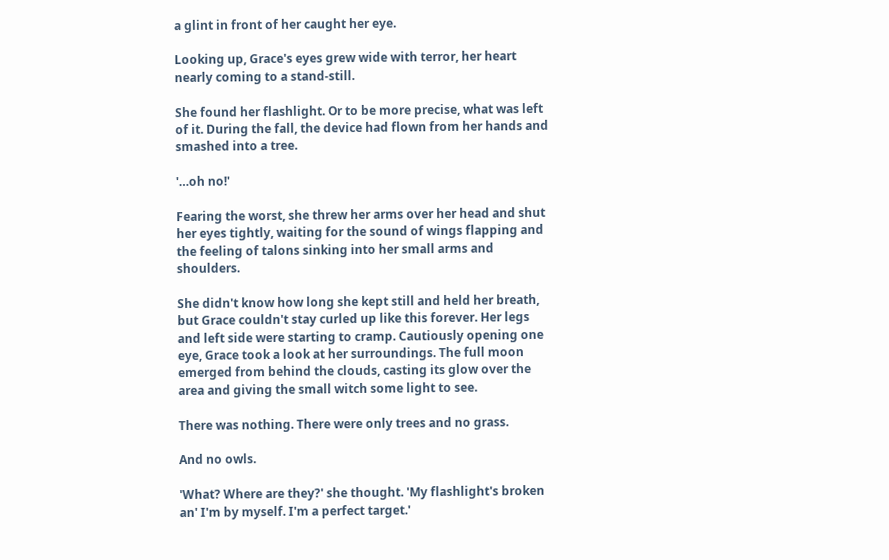a glint in front of her caught her eye.

Looking up, Grace's eyes grew wide with terror, her heart nearly coming to a stand-still.

She found her flashlight. Or to be more precise, what was left of it. During the fall, the device had flown from her hands and smashed into a tree.

'…oh no!'

Fearing the worst, she threw her arms over her head and shut her eyes tightly, waiting for the sound of wings flapping and the feeling of talons sinking into her small arms and shoulders.

She didn't know how long she kept still and held her breath, but Grace couldn't stay curled up like this forever. Her legs and left side were starting to cramp. Cautiously opening one eye, Grace took a look at her surroundings. The full moon emerged from behind the clouds, casting its glow over the area and giving the small witch some light to see.

There was nothing. There were only trees and no grass.

And no owls.

'What? Where are they?' she thought. 'My flashlight's broken an' I'm by myself. I'm a perfect target.'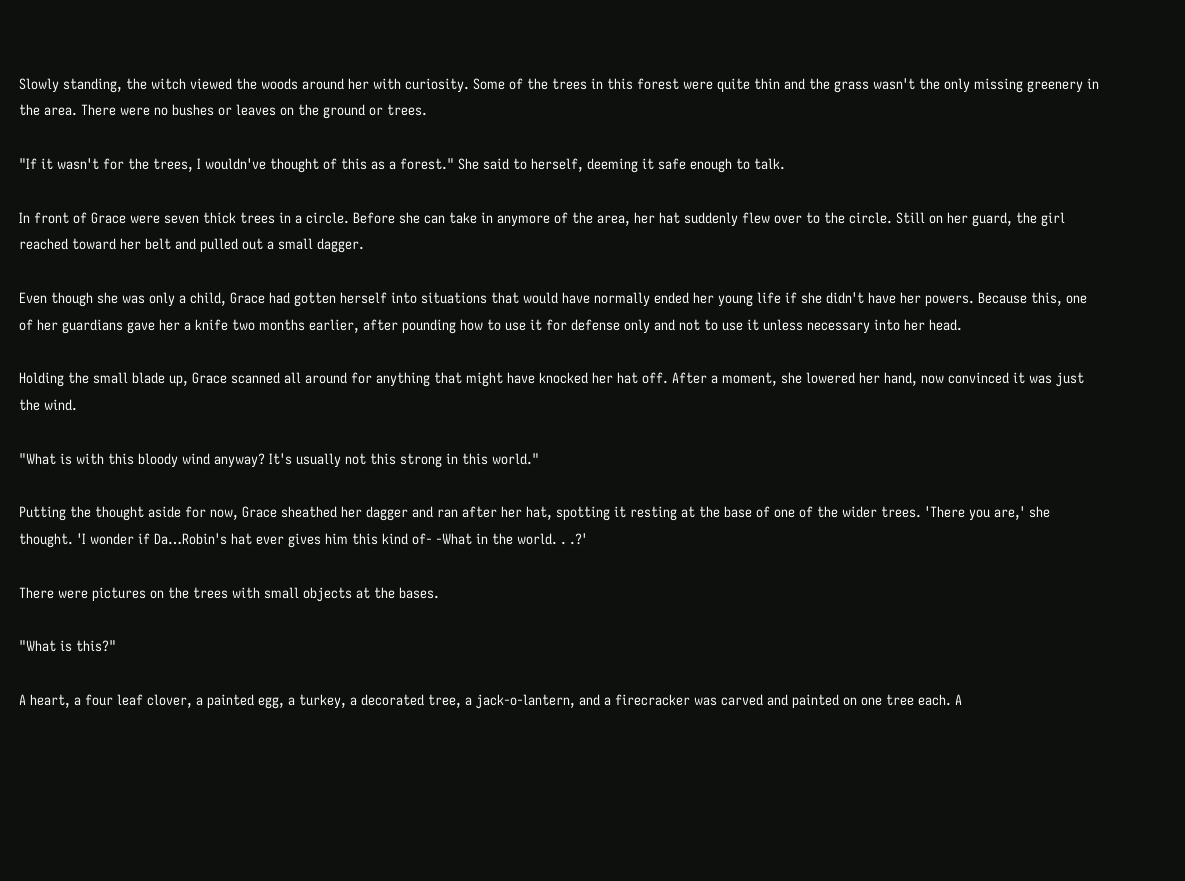Slowly standing, the witch viewed the woods around her with curiosity. Some of the trees in this forest were quite thin and the grass wasn't the only missing greenery in the area. There were no bushes or leaves on the ground or trees.

"If it wasn't for the trees, I wouldn've thought of this as a forest." She said to herself, deeming it safe enough to talk.

In front of Grace were seven thick trees in a circle. Before she can take in anymore of the area, her hat suddenly flew over to the circle. Still on her guard, the girl reached toward her belt and pulled out a small dagger.

Even though she was only a child, Grace had gotten herself into situations that would have normally ended her young life if she didn't have her powers. Because this, one of her guardians gave her a knife two months earlier, after pounding how to use it for defense only and not to use it unless necessary into her head.

Holding the small blade up, Grace scanned all around for anything that might have knocked her hat off. After a moment, she lowered her hand, now convinced it was just the wind.

"What is with this bloody wind anyway? It's usually not this strong in this world."

Putting the thought aside for now, Grace sheathed her dagger and ran after her hat, spotting it resting at the base of one of the wider trees. 'There you are,' she thought. 'I wonder if Da…Robin's hat ever gives him this kind of- -What in the world. . .?'

There were pictures on the trees with small objects at the bases.

"What is this?"

A heart, a four leaf clover, a painted egg, a turkey, a decorated tree, a jack-o-lantern, and a firecracker was carved and painted on one tree each. A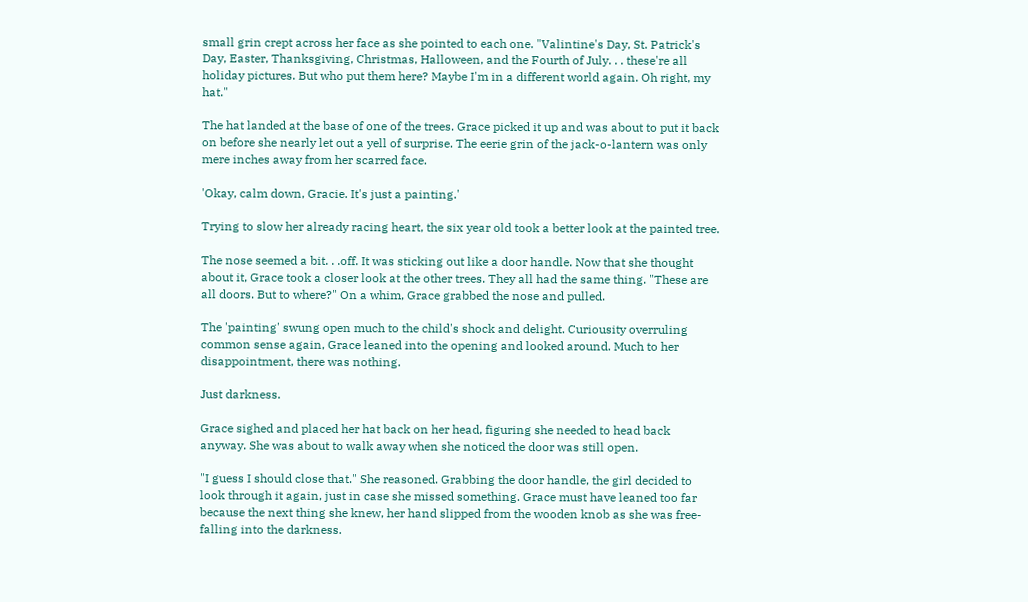small grin crept across her face as she pointed to each one. "Valintine's Day, St. Patrick's Day, Easter, Thanksgiving, Christmas, Halloween, and the Fourth of July. . . these're all holiday pictures. But who put them here? Maybe I'm in a different world again. Oh right, my hat."

The hat landed at the base of one of the trees. Grace picked it up and was about to put it back on before she nearly let out a yell of surprise. The eerie grin of the jack-o-lantern was only mere inches away from her scarred face.

'Okay, calm down, Gracie. It's just a painting.'

Trying to slow her already racing heart, the six year old took a better look at the painted tree.

The nose seemed a bit. . .off. It was sticking out like a door handle. Now that she thought about it, Grace took a closer look at the other trees. They all had the same thing. "These are all doors. But to where?" On a whim, Grace grabbed the nose and pulled.

The 'painting' swung open much to the child's shock and delight. Curiousity overruling common sense again, Grace leaned into the opening and looked around. Much to her disappointment, there was nothing.

Just darkness.

Grace sighed and placed her hat back on her head, figuring she needed to head back anyway. She was about to walk away when she noticed the door was still open.

"I guess I should close that." She reasoned. Grabbing the door handle, the girl decided to look through it again, just in case she missed something. Grace must have leaned too far because the next thing she knew, her hand slipped from the wooden knob as she was free-falling into the darkness.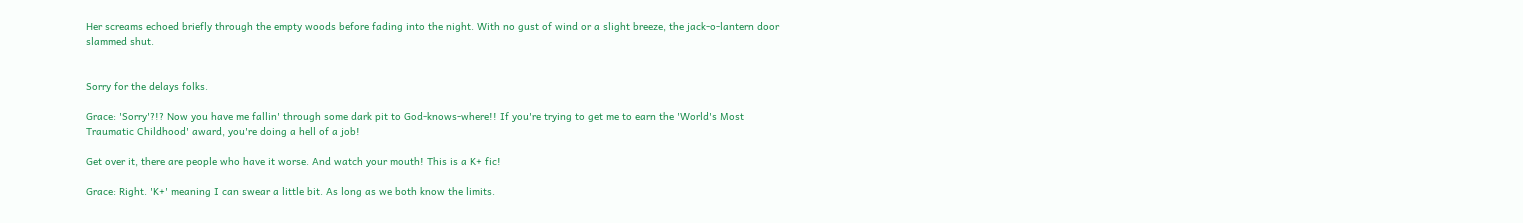Her screams echoed briefly through the empty woods before fading into the night. With no gust of wind or a slight breeze, the jack-o-lantern door slammed shut.


Sorry for the delays folks.

Grace: 'Sorry'?!? Now you have me fallin' through some dark pit to God-knows-where!! If you're trying to get me to earn the 'World's Most Traumatic Childhood' award, you're doing a hell of a job!

Get over it, there are people who have it worse. And watch your mouth! This is a K+ fic!

Grace: Right. 'K+' meaning I can swear a little bit. As long as we both know the limits.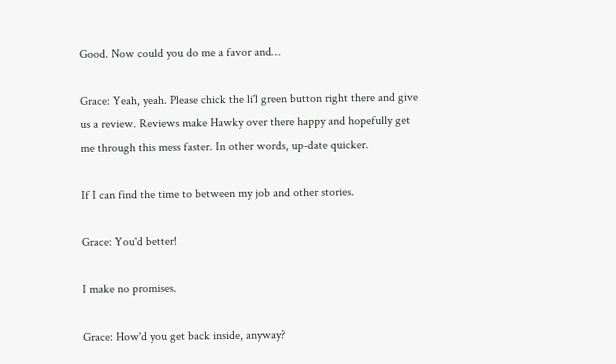Good. Now could you do me a favor and…

Grace: Yeah, yeah. Please chick the li'l green button right there and give us a review. Reviews make Hawky over there happy and hopefully get me through this mess faster. In other words, up-date quicker.

If I can find the time to between my job and other stories.

Grace: You'd better!

I make no promises.

Grace: How'd you get back inside, anyway?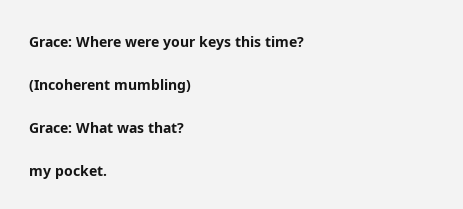Grace: Where were your keys this time?

(Incoherent mumbling)

Grace: What was that?

my pocket.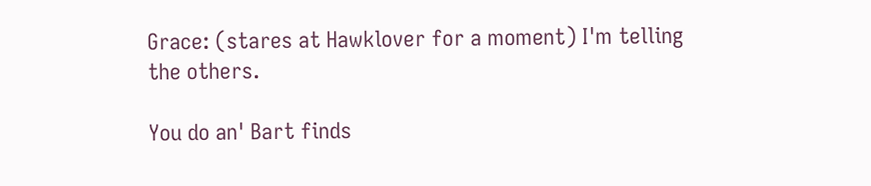Grace: (stares at Hawklover for a moment) I'm telling the others.

You do an' Bart finds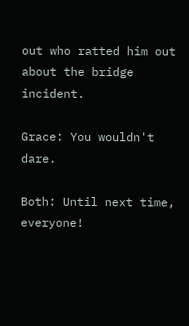out who ratted him out about the bridge incident.

Grace: You wouldn't dare.

Both: Until next time, everyone!